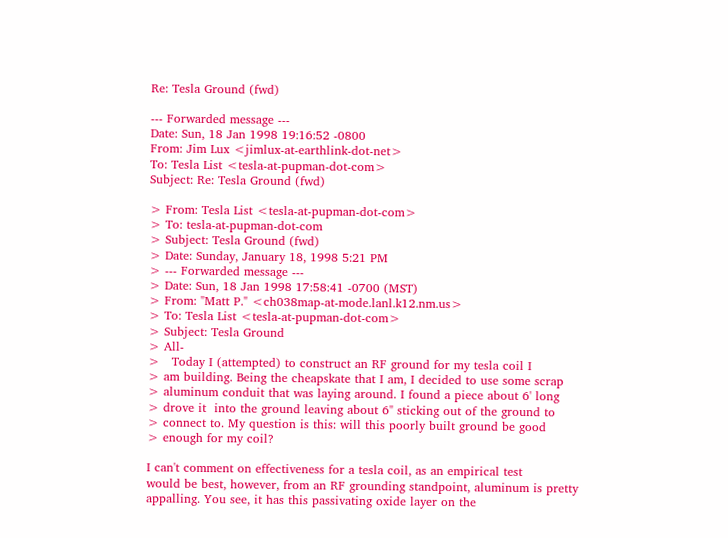Re: Tesla Ground (fwd)

--- Forwarded message ---
Date: Sun, 18 Jan 1998 19:16:52 -0800
From: Jim Lux <jimlux-at-earthlink-dot-net>
To: Tesla List <tesla-at-pupman-dot-com>
Subject: Re: Tesla Ground (fwd)

> From: Tesla List <tesla-at-pupman-dot-com>
> To: tesla-at-pupman-dot-com
> Subject: Tesla Ground (fwd)
> Date: Sunday, January 18, 1998 5:21 PM
> --- Forwarded message ---
> Date: Sun, 18 Jan 1998 17:58:41 -0700 (MST)
> From: "Matt P." <ch038map-at-mode.lanl.k12.nm.us>
> To: Tesla List <tesla-at-pupman-dot-com>
> Subject: Tesla Ground
> All-
>   Today I (attempted) to construct an RF ground for my tesla coil I
> am building. Being the cheapskate that I am, I decided to use some scrap
> aluminum conduit that was laying around. I found a piece about 6' long
> drove it  into the ground leaving about 6" sticking out of the ground to
> connect to. My question is this: will this poorly built ground be good
> enough for my coil?

I can't comment on effectiveness for a tesla coil, as an empirical test
would be best, however, from an RF grounding standpoint, aluminum is pretty
appalling. You see, it has this passivating oxide layer on the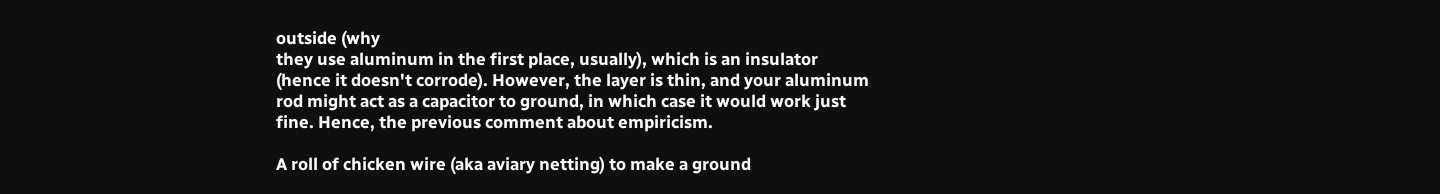outside (why
they use aluminum in the first place, usually), which is an insulator
(hence it doesn't corrode). However, the layer is thin, and your aluminum
rod might act as a capacitor to ground, in which case it would work just
fine. Hence, the previous comment about empiricism.

A roll of chicken wire (aka aviary netting) to make a ground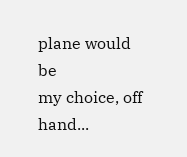plane would be
my choice, off hand...